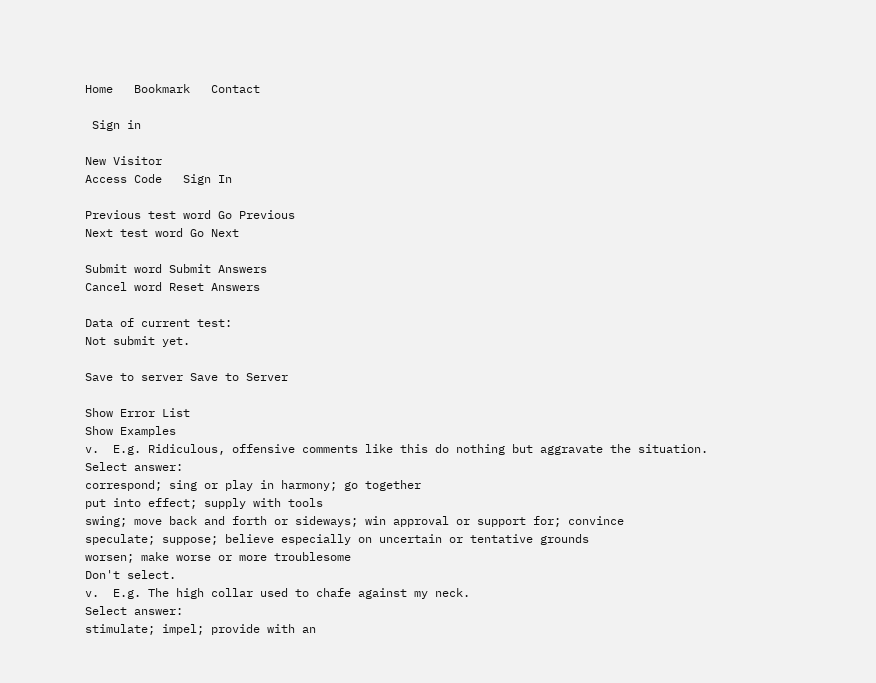Home   Bookmark   Contact

 Sign in

New Visitor
Access Code   Sign In

Previous test word Go Previous
Next test word Go Next

Submit word Submit Answers
Cancel word Reset Answers

Data of current test:
Not submit yet.

Save to server Save to Server

Show Error List
Show Examples
v.  E.g. Ridiculous, offensive comments like this do nothing but aggravate the situation.
Select answer:
correspond; sing or play in harmony; go together
put into effect; supply with tools
swing; move back and forth or sideways; win approval or support for; convince
speculate; suppose; believe especially on uncertain or tentative grounds
worsen; make worse or more troublesome
Don't select.
v.  E.g. The high collar used to chafe against my neck.
Select answer:
stimulate; impel; provide with an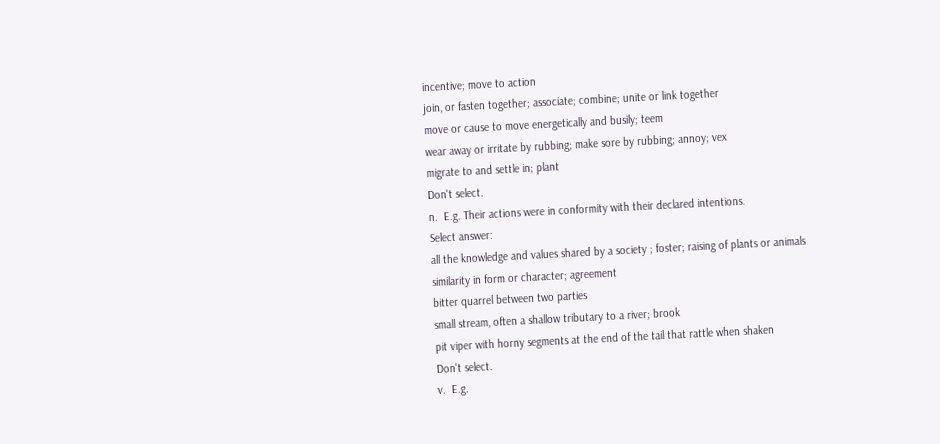incentive; move to action
join, or fasten together; associate; combine; unite or link together
move or cause to move energetically and busily; teem
wear away or irritate by rubbing; make sore by rubbing; annoy; vex
migrate to and settle in; plant
Don't select.
n.  E.g. Their actions were in conformity with their declared intentions.
Select answer:
all the knowledge and values shared by a society ; foster; raising of plants or animals
similarity in form or character; agreement
bitter quarrel between two parties
small stream, often a shallow tributary to a river; brook
pit viper with horny segments at the end of the tail that rattle when shaken
Don't select.
v.  E.g.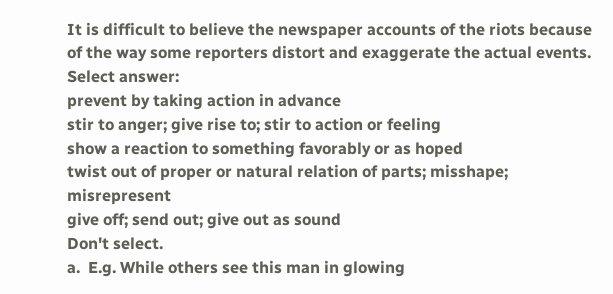It is difficult to believe the newspaper accounts of the riots because of the way some reporters distort and exaggerate the actual events.
Select answer:
prevent by taking action in advance
stir to anger; give rise to; stir to action or feeling
show a reaction to something favorably or as hoped
twist out of proper or natural relation of parts; misshape; misrepresent
give off; send out; give out as sound
Don't select.
a.  E.g. While others see this man in glowing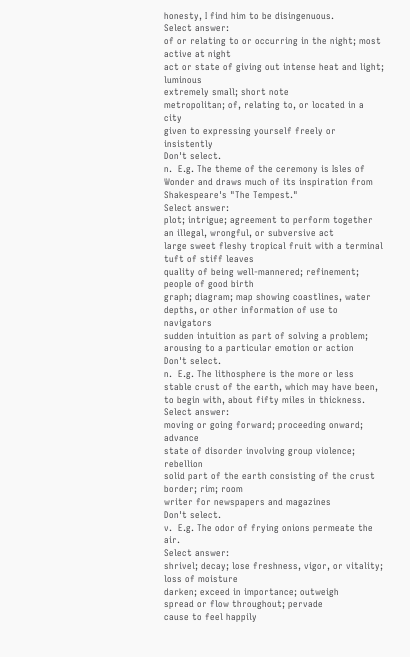honesty, I find him to be disingenuous.
Select answer:
of or relating to or occurring in the night; most active at night
act or state of giving out intense heat and light; luminous
extremely small; short note
metropolitan; of, relating to, or located in a city
given to expressing yourself freely or insistently
Don't select.
n.  E.g. The theme of the ceremony is Isles of Wonder and draws much of its inspiration from Shakespeare's "The Tempest."
Select answer:
plot; intrigue; agreement to perform together an illegal, wrongful, or subversive act
large sweet fleshy tropical fruit with a terminal tuft of stiff leaves
quality of being well-mannered; refinement; people of good birth
graph; diagram; map showing coastlines, water depths, or other information of use to navigators
sudden intuition as part of solving a problem; arousing to a particular emotion or action
Don't select.
n.  E.g. The lithosphere is the more or less stable crust of the earth, which may have been, to begin with, about fifty miles in thickness.
Select answer:
moving or going forward; proceeding onward; advance
state of disorder involving group violence; rebellion
solid part of the earth consisting of the crust
border; rim; room
writer for newspapers and magazines
Don't select.
v.  E.g. The odor of frying onions permeate the air.
Select answer:
shrivel; decay; lose freshness, vigor, or vitality; loss of moisture
darken; exceed in importance; outweigh
spread or flow throughout; pervade
cause to feel happily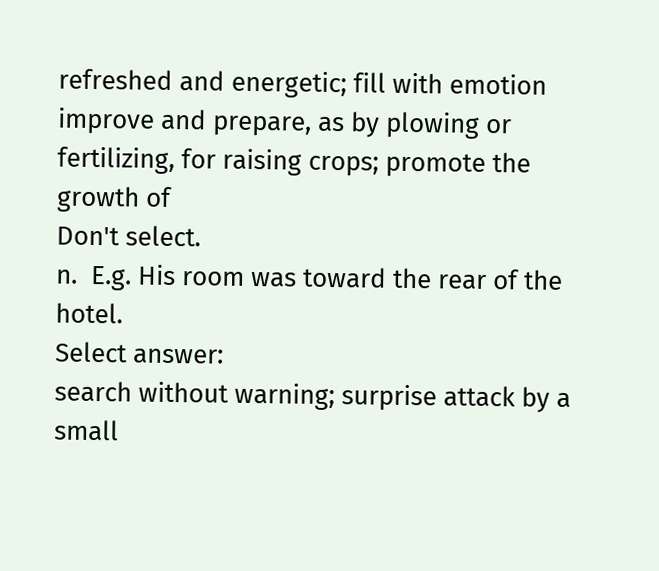refreshed and energetic; fill with emotion
improve and prepare, as by plowing or fertilizing, for raising crops; promote the growth of
Don't select.
n.  E.g. His room was toward the rear of the hotel.
Select answer:
search without warning; surprise attack by a small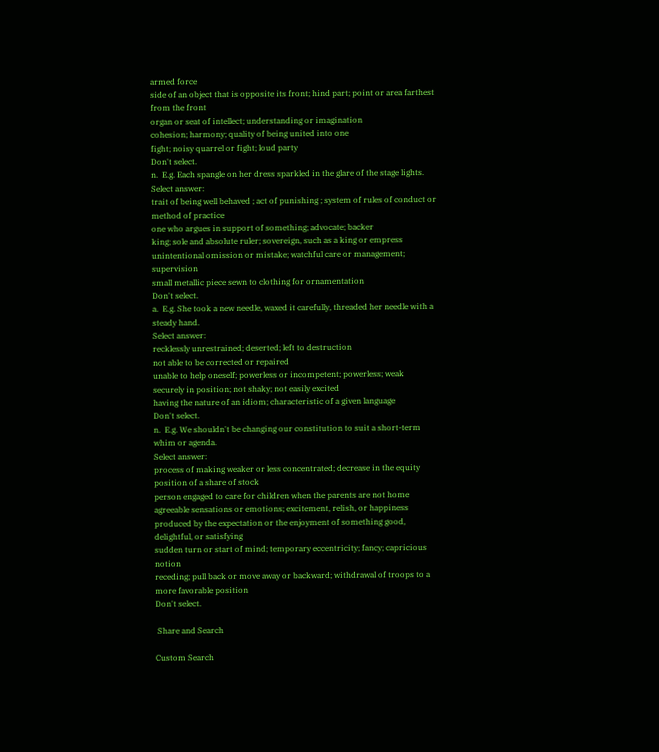armed force
side of an object that is opposite its front; hind part; point or area farthest from the front
organ or seat of intellect; understanding or imagination
cohesion; harmony; quality of being united into one
fight; noisy quarrel or fight; loud party
Don't select.
n.  E.g. Each spangle on her dress sparkled in the glare of the stage lights.
Select answer:
trait of being well behaved ; act of punishing ; system of rules of conduct or method of practice
one who argues in support of something; advocate; backer
king; sole and absolute ruler; sovereign, such as a king or empress
unintentional omission or mistake; watchful care or management; supervision
small metallic piece sewn to clothing for ornamentation
Don't select.
a.  E.g. She took a new needle, waxed it carefully, threaded her needle with a steady hand.
Select answer:
recklessly unrestrained; deserted; left to destruction
not able to be corrected or repaired
unable to help oneself; powerless or incompetent; powerless; weak
securely in position; not shaky; not easily excited
having the nature of an idiom; characteristic of a given language
Don't select.
n.  E.g. We shouldn't be changing our constitution to suit a short-term whim or agenda.
Select answer:
process of making weaker or less concentrated; decrease in the equity position of a share of stock
person engaged to care for children when the parents are not home
agreeable sensations or emotions; excitement, relish, or happiness produced by the expectation or the enjoyment of something good, delightful, or satisfying
sudden turn or start of mind; temporary eccentricity; fancy; capricious notion
receding; pull back or move away or backward; withdrawal of troops to a more favorable position
Don't select.

 Share and Search

Custom Search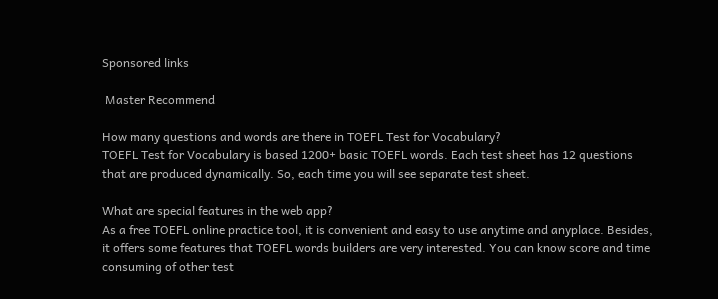Sponsored links

 Master Recommend

How many questions and words are there in TOEFL Test for Vocabulary?
TOEFL Test for Vocabulary is based 1200+ basic TOEFL words. Each test sheet has 12 questions that are produced dynamically. So, each time you will see separate test sheet.

What are special features in the web app?
As a free TOEFL online practice tool, it is convenient and easy to use anytime and anyplace. Besides, it offers some features that TOEFL words builders are very interested. You can know score and time consuming of other test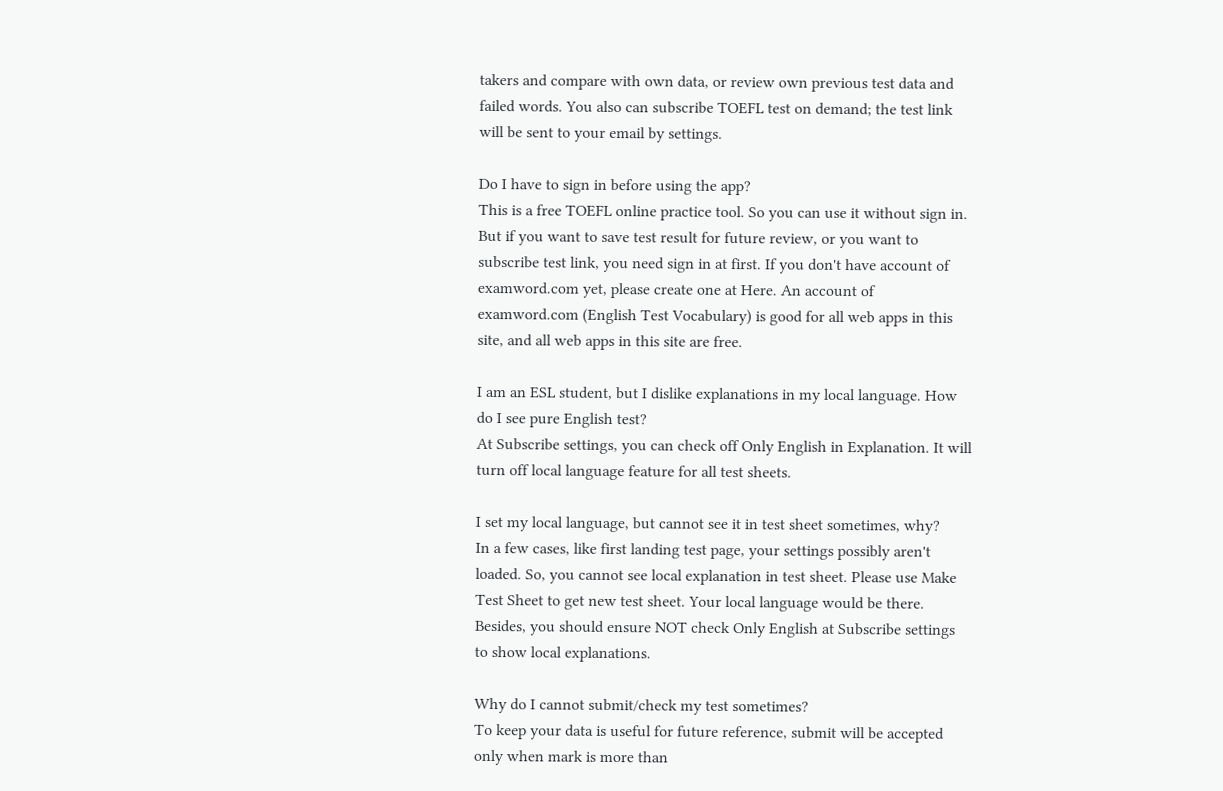takers and compare with own data, or review own previous test data and failed words. You also can subscribe TOEFL test on demand; the test link will be sent to your email by settings.

Do I have to sign in before using the app?
This is a free TOEFL online practice tool. So you can use it without sign in. But if you want to save test result for future review, or you want to subscribe test link, you need sign in at first. If you don't have account of examword.com yet, please create one at Here. An account of examword.com (English Test Vocabulary) is good for all web apps in this site, and all web apps in this site are free.

I am an ESL student, but I dislike explanations in my local language. How do I see pure English test?
At Subscribe settings, you can check off Only English in Explanation. It will turn off local language feature for all test sheets.

I set my local language, but cannot see it in test sheet sometimes, why?
In a few cases, like first landing test page, your settings possibly aren't loaded. So, you cannot see local explanation in test sheet. Please use Make Test Sheet to get new test sheet. Your local language would be there. Besides, you should ensure NOT check Only English at Subscribe settings to show local explanations.

Why do I cannot submit/check my test sometimes?
To keep your data is useful for future reference, submit will be accepted only when mark is more than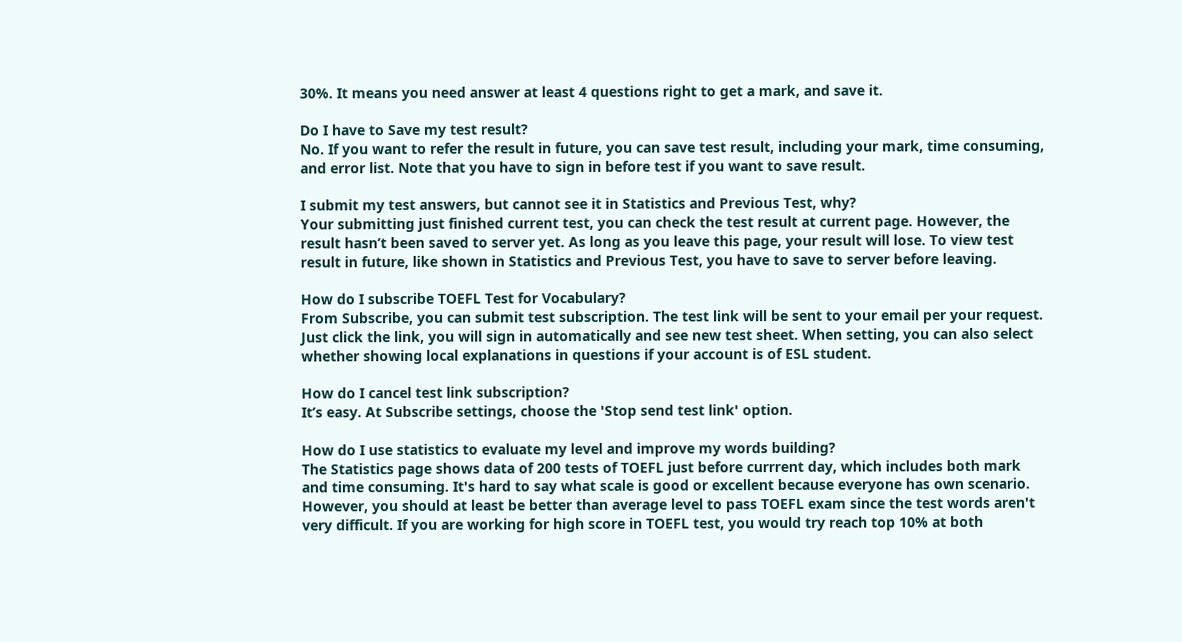30%. It means you need answer at least 4 questions right to get a mark, and save it.

Do I have to Save my test result?
No. If you want to refer the result in future, you can save test result, including your mark, time consuming, and error list. Note that you have to sign in before test if you want to save result.

I submit my test answers, but cannot see it in Statistics and Previous Test, why?
Your submitting just finished current test, you can check the test result at current page. However, the result hasn’t been saved to server yet. As long as you leave this page, your result will lose. To view test result in future, like shown in Statistics and Previous Test, you have to save to server before leaving.

How do I subscribe TOEFL Test for Vocabulary?
From Subscribe, you can submit test subscription. The test link will be sent to your email per your request. Just click the link, you will sign in automatically and see new test sheet. When setting, you can also select whether showing local explanations in questions if your account is of ESL student.

How do I cancel test link subscription?
It’s easy. At Subscribe settings, choose the 'Stop send test link' option.

How do I use statistics to evaluate my level and improve my words building?
The Statistics page shows data of 200 tests of TOEFL just before currrent day, which includes both mark and time consuming. It's hard to say what scale is good or excellent because everyone has own scenario. However, you should at least be better than average level to pass TOEFL exam since the test words aren't very difficult. If you are working for high score in TOEFL test, you would try reach top 10% at both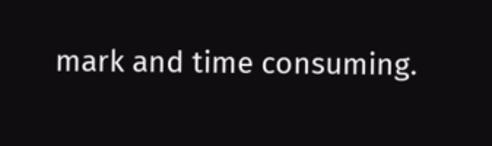mark and time consuming.